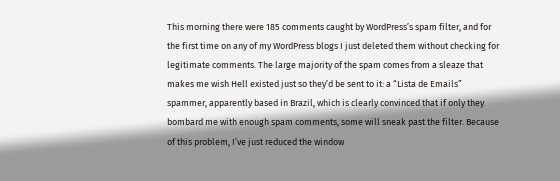This morning there were 185 comments caught by WordPress’s spam filter, and for the first time on any of my WordPress blogs I just deleted them without checking for legitimate comments. The large majority of the spam comes from a sleaze that makes me wish Hell existed just so they’d be sent to it: a “Lista de Emails” spammer, apparently based in Brazil, which is clearly convinced that if only they bombard me with enough spam comments, some will sneak past the filter. Because of this problem, I’ve just reduced the window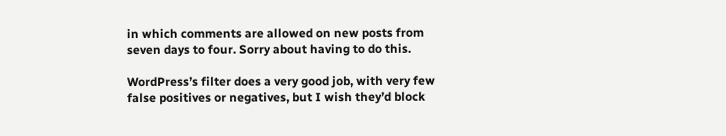in which comments are allowed on new posts from seven days to four. Sorry about having to do this.

WordPress’s filter does a very good job, with very few false positives or negatives, but I wish they’d block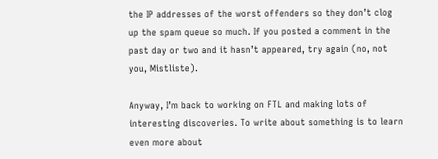the IP addresses of the worst offenders so they don’t clog up the spam queue so much. If you posted a comment in the past day or two and it hasn’t appeared, try again (no, not you, Mistliste).

Anyway, I’m back to working on FTL and making lots of interesting discoveries. To write about something is to learn even more about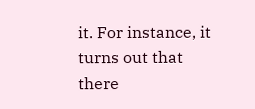it. For instance, it turns out that there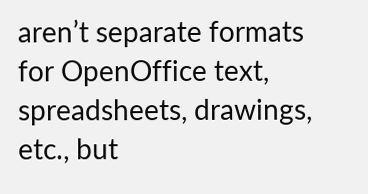aren’t separate formats for OpenOffice text, spreadsheets, drawings, etc., but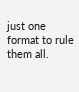just one format to rule them all.